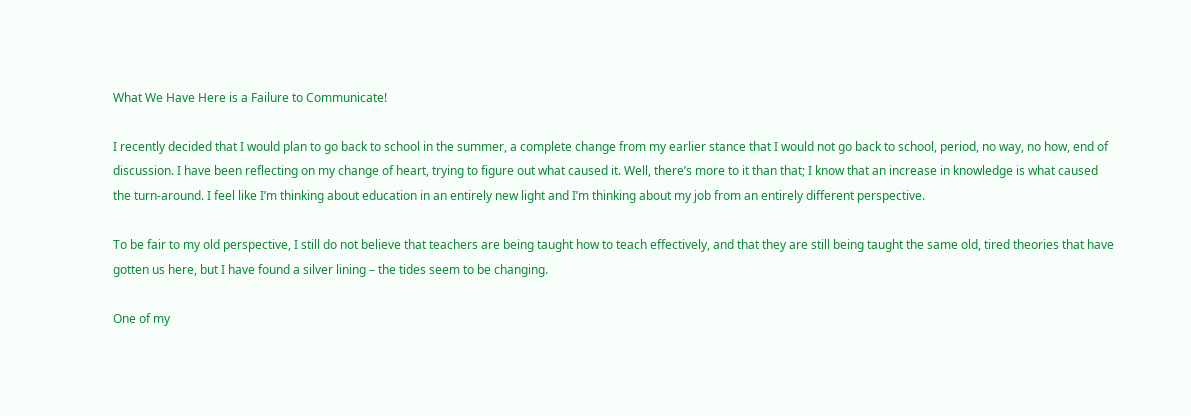What We Have Here is a Failure to Communicate!

I recently decided that I would plan to go back to school in the summer, a complete change from my earlier stance that I would not go back to school, period, no way, no how, end of discussion. I have been reflecting on my change of heart, trying to figure out what caused it. Well, there’s more to it than that; I know that an increase in knowledge is what caused the turn-around. I feel like I’m thinking about education in an entirely new light and I’m thinking about my job from an entirely different perspective.

To be fair to my old perspective, I still do not believe that teachers are being taught how to teach effectively, and that they are still being taught the same old, tired theories that have gotten us here, but I have found a silver lining – the tides seem to be changing.

One of my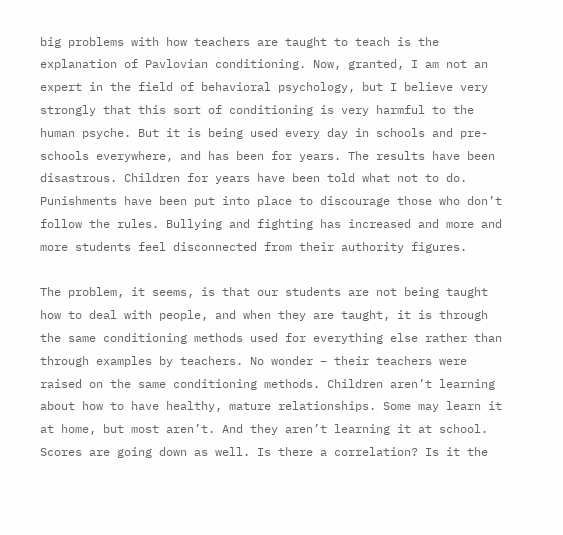big problems with how teachers are taught to teach is the explanation of Pavlovian conditioning. Now, granted, I am not an expert in the field of behavioral psychology, but I believe very strongly that this sort of conditioning is very harmful to the human psyche. But it is being used every day in schools and pre-schools everywhere, and has been for years. The results have been disastrous. Children for years have been told what not to do. Punishments have been put into place to discourage those who don’t follow the rules. Bullying and fighting has increased and more and more students feel disconnected from their authority figures.

The problem, it seems, is that our students are not being taught how to deal with people, and when they are taught, it is through the same conditioning methods used for everything else rather than through examples by teachers. No wonder – their teachers were raised on the same conditioning methods. Children aren’t learning about how to have healthy, mature relationships. Some may learn it at home, but most aren’t. And they aren’t learning it at school. Scores are going down as well. Is there a correlation? Is it the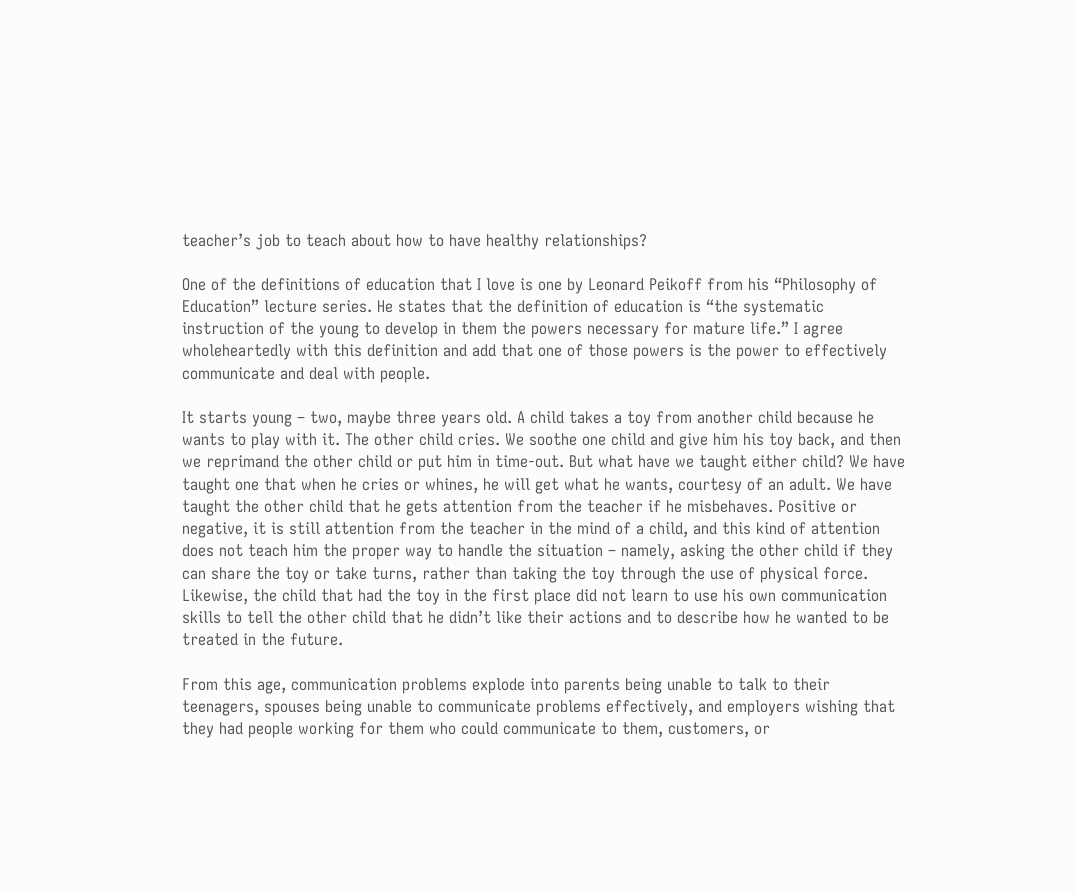teacher’s job to teach about how to have healthy relationships?

One of the definitions of education that I love is one by Leonard Peikoff from his “Philosophy of Education” lecture series. He states that the definition of education is “the systematic instruction of the young to develop in them the powers necessary for mature life.” I agree wholeheartedly with this definition and add that one of those powers is the power to effectively communicate and deal with people.

It starts young – two, maybe three years old. A child takes a toy from another child because he wants to play with it. The other child cries. We soothe one child and give him his toy back, and then we reprimand the other child or put him in time-out. But what have we taught either child? We have taught one that when he cries or whines, he will get what he wants, courtesy of an adult. We have taught the other child that he gets attention from the teacher if he misbehaves. Positive or negative, it is still attention from the teacher in the mind of a child, and this kind of attention does not teach him the proper way to handle the situation – namely, asking the other child if they can share the toy or take turns, rather than taking the toy through the use of physical force. Likewise, the child that had the toy in the first place did not learn to use his own communication skills to tell the other child that he didn’t like their actions and to describe how he wanted to be treated in the future.

From this age, communication problems explode into parents being unable to talk to their teenagers, spouses being unable to communicate problems effectively, and employers wishing that they had people working for them who could communicate to them, customers, or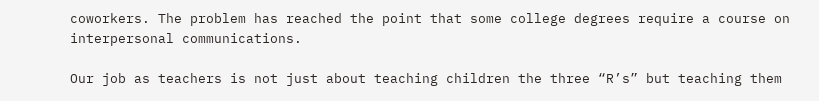coworkers. The problem has reached the point that some college degrees require a course on interpersonal communications.

Our job as teachers is not just about teaching children the three “R’s” but teaching them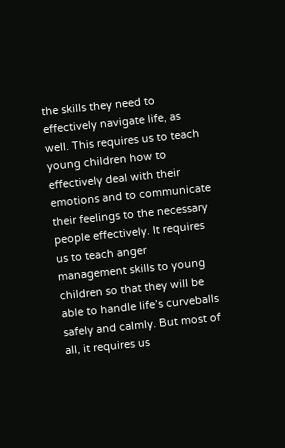the skills they need to effectively navigate life, as well. This requires us to teach young children how to effectively deal with their emotions and to communicate their feelings to the necessary people effectively. It requires us to teach anger management skills to young children so that they will be able to handle life’s curveballs safely and calmly. But most of all, it requires us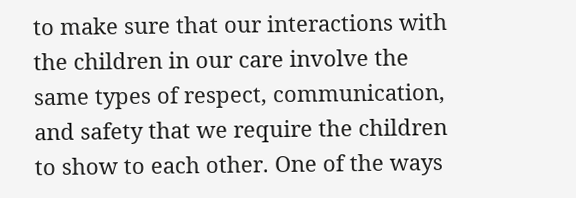to make sure that our interactions with the children in our care involve the same types of respect, communication, and safety that we require the children to show to each other. One of the ways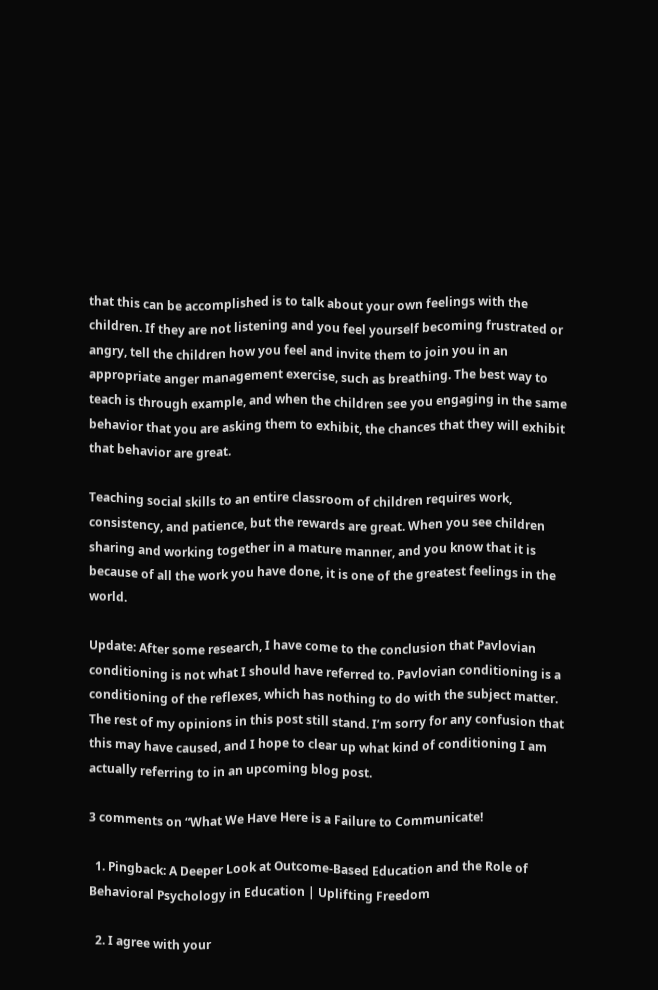that this can be accomplished is to talk about your own feelings with the children. If they are not listening and you feel yourself becoming frustrated or angry, tell the children how you feel and invite them to join you in an appropriate anger management exercise, such as breathing. The best way to teach is through example, and when the children see you engaging in the same behavior that you are asking them to exhibit, the chances that they will exhibit that behavior are great.

Teaching social skills to an entire classroom of children requires work, consistency, and patience, but the rewards are great. When you see children sharing and working together in a mature manner, and you know that it is because of all the work you have done, it is one of the greatest feelings in the world.

Update: After some research, I have come to the conclusion that Pavlovian conditioning is not what I should have referred to. Pavlovian conditioning is a conditioning of the reflexes, which has nothing to do with the subject matter. The rest of my opinions in this post still stand. I’m sorry for any confusion that this may have caused, and I hope to clear up what kind of conditioning I am actually referring to in an upcoming blog post.

3 comments on “What We Have Here is a Failure to Communicate!

  1. Pingback: A Deeper Look at Outcome-Based Education and the Role of Behavioral Psychology in Education | Uplifting Freedom

  2. I agree with your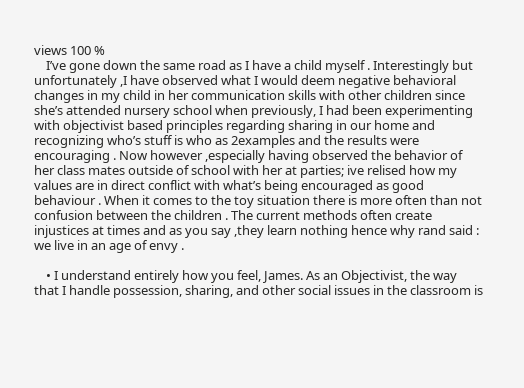views 100 %
    I’ve gone down the same road as I have a child myself . Interestingly but unfortunately ,I have observed what I would deem negative behavioral changes in my child in her communication skills with other children since she’s attended nursery school when previously, I had been experimenting with objectivist based principles regarding sharing in our home and recognizing who’s stuff is who as 2examples and the results were encouraging . Now however ,especially having observed the behavior of her class mates outside of school with her at parties; ive relised how my values are in direct conflict with what’s being encouraged as good behaviour . When it comes to the toy situation there is more often than not confusion between the children . The current methods often create injustices at times and as you say ,they learn nothing hence why rand said : we live in an age of envy .

    • I understand entirely how you feel, James. As an Objectivist, the way that I handle possession, sharing, and other social issues in the classroom is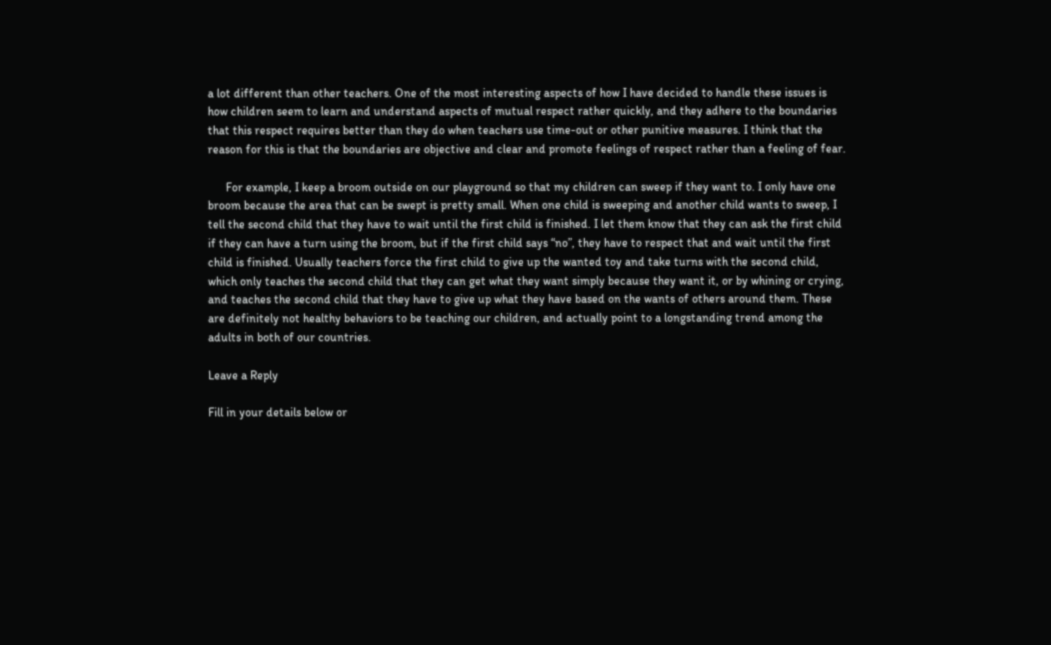a lot different than other teachers. One of the most interesting aspects of how I have decided to handle these issues is how children seem to learn and understand aspects of mutual respect rather quickly, and they adhere to the boundaries that this respect requires better than they do when teachers use time-out or other punitive measures. I think that the reason for this is that the boundaries are objective and clear and promote feelings of respect rather than a feeling of fear.

      For example, I keep a broom outside on our playground so that my children can sweep if they want to. I only have one broom because the area that can be swept is pretty small. When one child is sweeping and another child wants to sweep, I tell the second child that they have to wait until the first child is finished. I let them know that they can ask the first child if they can have a turn using the broom, but if the first child says “no”, they have to respect that and wait until the first child is finished. Usually teachers force the first child to give up the wanted toy and take turns with the second child, which only teaches the second child that they can get what they want simply because they want it, or by whining or crying, and teaches the second child that they have to give up what they have based on the wants of others around them. These are definitely not healthy behaviors to be teaching our children, and actually point to a longstanding trend among the adults in both of our countries.

Leave a Reply

Fill in your details below or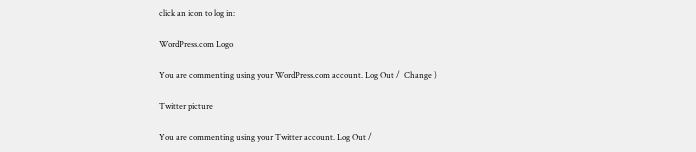click an icon to log in:

WordPress.com Logo

You are commenting using your WordPress.com account. Log Out /  Change )

Twitter picture

You are commenting using your Twitter account. Log Out /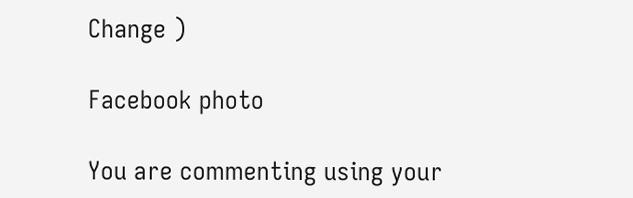Change )

Facebook photo

You are commenting using your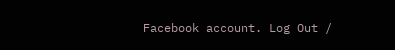Facebook account. Log Out /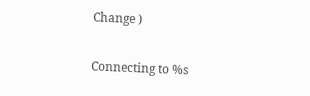Change )

Connecting to %s